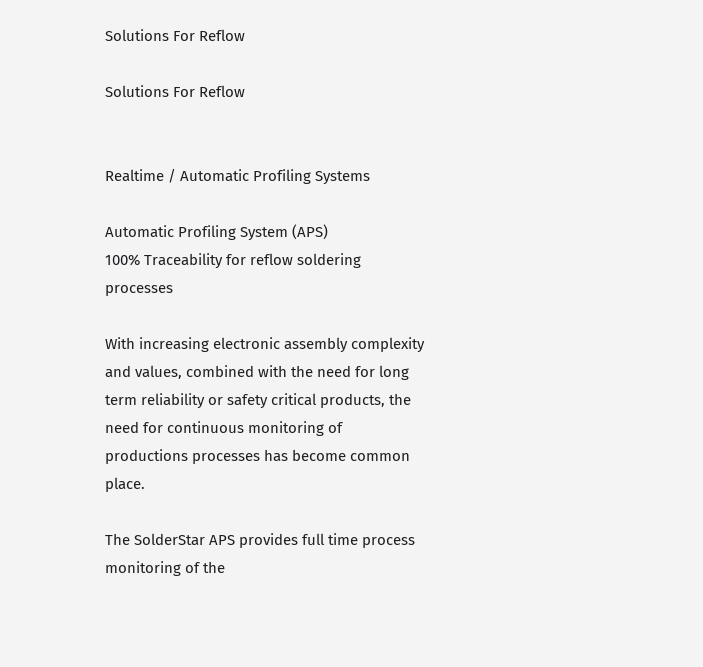Solutions For Reflow

Solutions For Reflow


Realtime / Automatic Profiling Systems

Automatic Profiling System (APS)
100% Traceability for reflow soldering processes

With increasing electronic assembly complexity and values, combined with the need for long term reliability or safety critical products, the need for continuous monitoring of productions processes has become common place.

The SolderStar APS provides full time process monitoring of the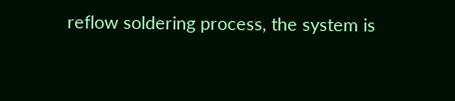reflow soldering process, the system is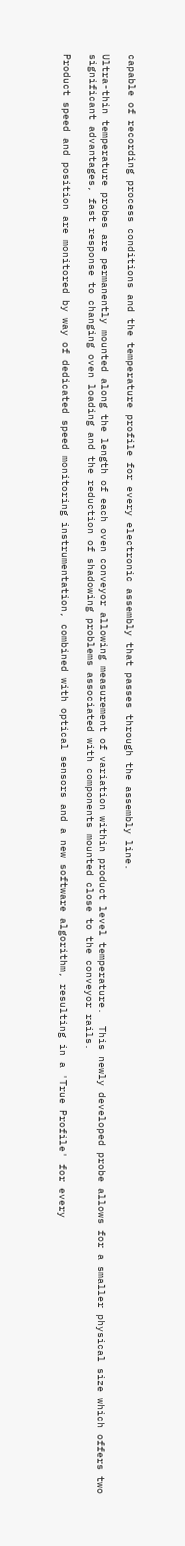capable of recording process conditions and the temperature profile for every electronic assembly that passes through the assembly line.

Ultra-thin temperature probes are permanently mounted along the length of each oven conveyor allowing measurement of variation within product level temperature.  This newly developed probe allows for a smaller physical size which offers two significant advantages, fast response to changing oven loading and the reduction of shadowing problems associated with components mounted close to the conveyor rails.

Product speed and position are monitored by way of dedicated speed monitoring instrumentation, combined with optical sensors and a new software algorithm, resulting in a 'True Profile' for every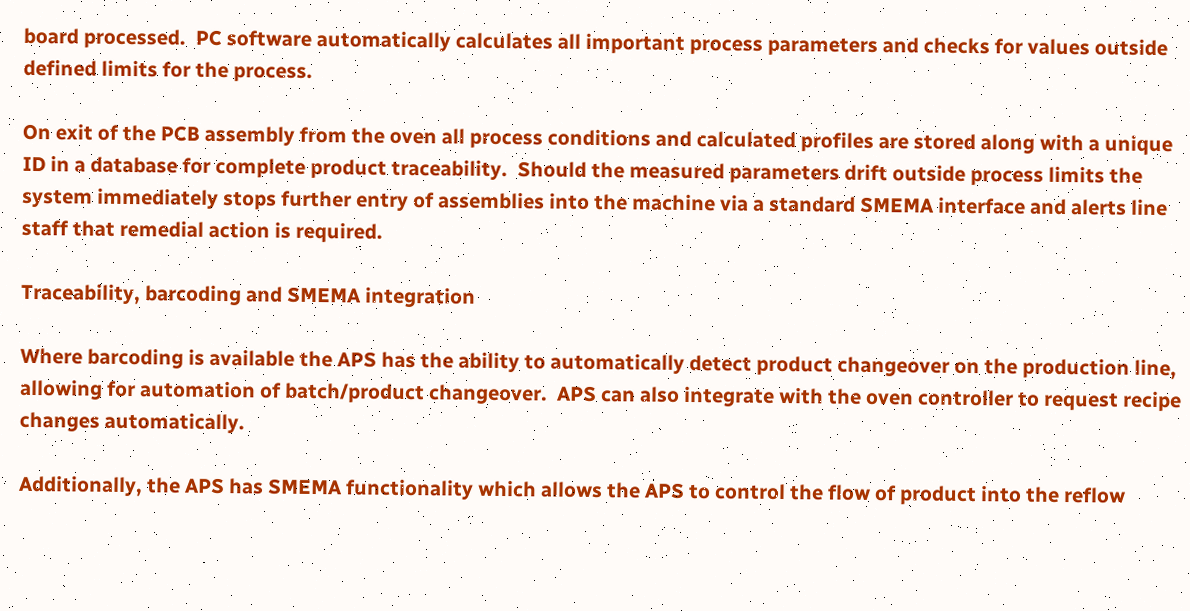board processed.  PC software automatically calculates all important process parameters and checks for values outside defined limits for the process.

On exit of the PCB assembly from the oven all process conditions and calculated profiles are stored along with a unique ID in a database for complete product traceability.  Should the measured parameters drift outside process limits the system immediately stops further entry of assemblies into the machine via a standard SMEMA interface and alerts line staff that remedial action is required.

Traceability, barcoding and SMEMA integration

Where barcoding is available the APS has the ability to automatically detect product changeover on the production line, allowing for automation of batch/product changeover.  APS can also integrate with the oven controller to request recipe changes automatically.

Additionally, the APS has SMEMA functionality which allows the APS to control the flow of product into the reflow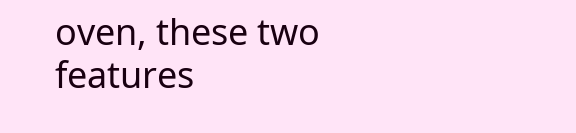oven, these two features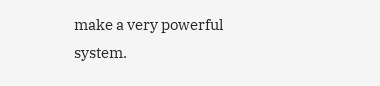make a very powerful system.